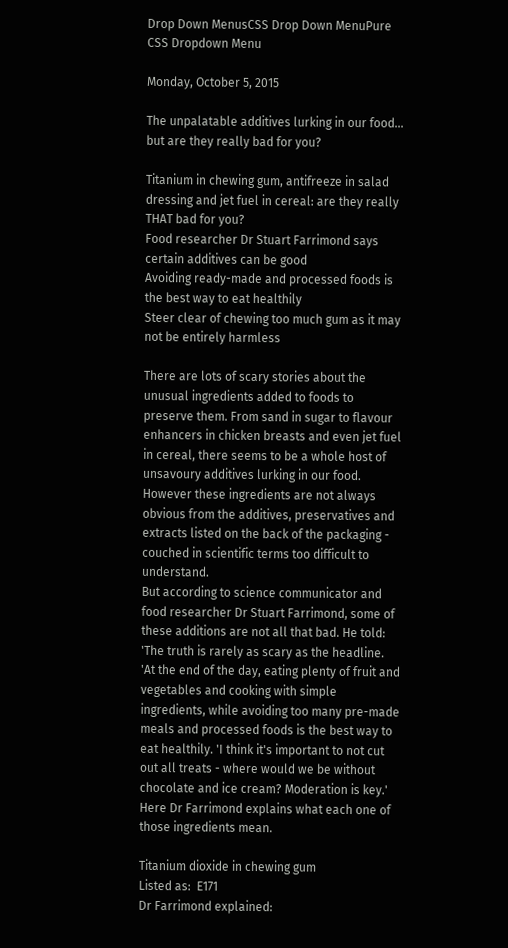Drop Down MenusCSS Drop Down MenuPure CSS Dropdown Menu

Monday, October 5, 2015

The unpalatable additives lurking in our food... but are they really bad for you?

Titanium in chewing gum, antifreeze in salad dressing and jet fuel in cereal: are they really THAT bad for you?
Food researcher Dr Stuart Farrimond says certain additives can be good
Avoiding ready-made and processed foods is the best way to eat healthily
Steer clear of chewing too much gum as it may not be entirely harmless

There are lots of scary stories about the unusual ingredients added to foods to preserve them. From sand in sugar to flavour enhancers in chicken breasts and even jet fuel in cereal, there seems to be a whole host of unsavoury additives lurking in our food. However these ingredients are not always obvious from the additives, preservatives and extracts listed on the back of the packaging - couched in scientific terms too difficult to understand.
But according to science communicator and food researcher Dr Stuart Farrimond, some of these additions are not all that bad. He told: 'The truth is rarely as scary as the headline.
'At the end of the day, eating plenty of fruit and vegetables and cooking with simple ingredients, while avoiding too many pre-made meals and processed foods is the best way to eat healthily. 'I think it's important to not cut out all treats - where would we be without chocolate and ice cream? Moderation is key.' Here Dr Farrimond explains what each one of those ingredients mean.

Titanium dioxide in chewing gum
Listed as:  E171
Dr Farrimond explained: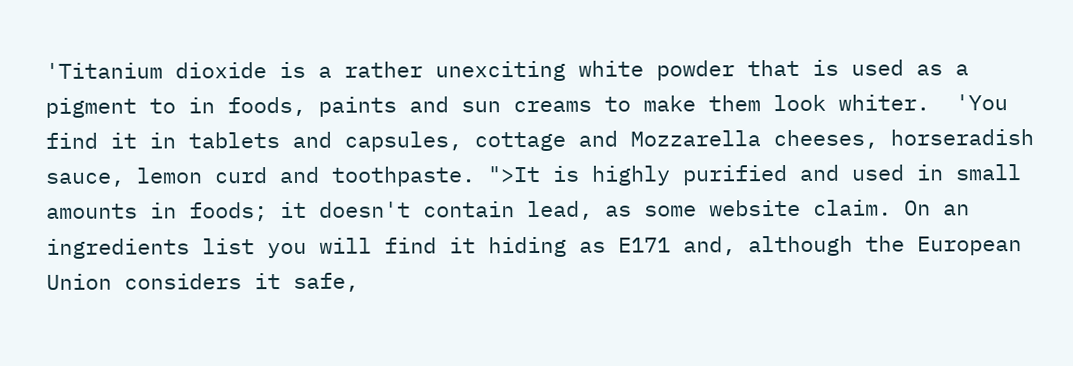'Titanium dioxide is a rather unexciting white powder that is used as a pigment to in foods, paints and sun creams to make them look whiter.  'You find it in tablets and capsules, cottage and Mozzarella cheeses, horseradish sauce, lemon curd and toothpaste. ">It is highly purified and used in small amounts in foods; it doesn't contain lead, as some website claim. On an ingredients list you will find it hiding as E171 and, although the European Union considers it safe,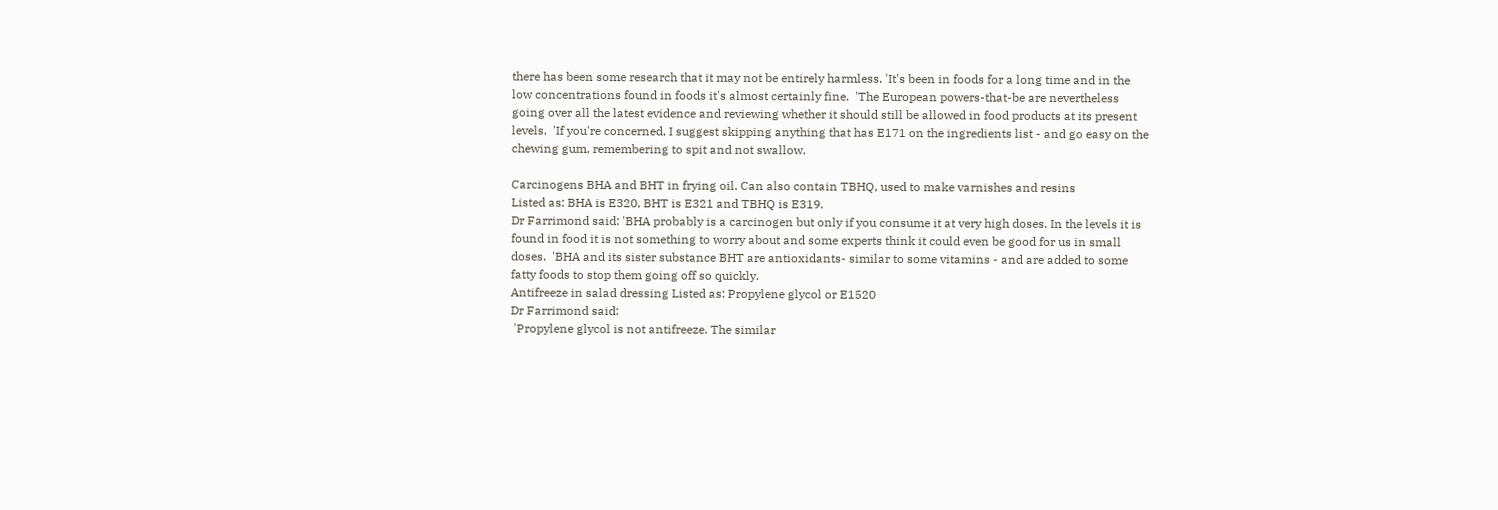there has been some research that it may not be entirely harmless. 'It's been in foods for a long time and in the low concentrations found in foods it's almost certainly fine.  'The European powers-that-be are nevertheless going over all the latest evidence and reviewing whether it should still be allowed in food products at its present levels.  'If you're concerned, I suggest skipping anything that has E171 on the ingredients list - and go easy on the chewing gum, remembering to spit and not swallow.

Carcinogens BHA and BHT in frying oil. Can also contain TBHQ, used to make varnishes and resins
Listed as: BHA is E320, BHT is E321 and TBHQ is E319.
Dr Farrimond said: 'BHA probably is a carcinogen but only if you consume it at very high doses. In the levels it is found in food it is not something to worry about and some experts think it could even be good for us in small doses.  'BHA and its sister substance BHT are antioxidants- similar to some vitamins - and are added to some fatty foods to stop them going off so quickly.
Antifreeze in salad dressing Listed as: Propylene glycol or E1520
Dr Farrimond said:
 'Propylene glycol is not antifreeze. The similar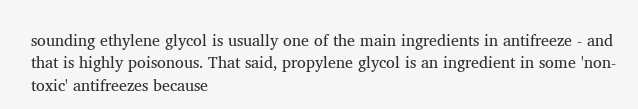sounding ethylene glycol is usually one of the main ingredients in antifreeze - and that is highly poisonous. That said, propylene glycol is an ingredient in some 'non-toxic' antifreezes because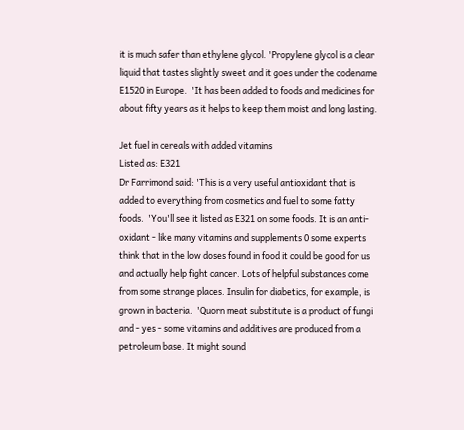it is much safer than ethylene glycol. 'Propylene glycol is a clear liquid that tastes slightly sweet and it goes under the codename E1520 in Europe.  'It has been added to foods and medicines for about fifty years as it helps to keep them moist and long lasting.

Jet fuel in cereals with added vitamins
Listed as: E321
Dr Farrimond said: 'This is a very useful antioxidant that is added to everything from cosmetics and fuel to some fatty foods.  'You'll see it listed as E321 on some foods. It is an anti-oxidant - like many vitamins and supplements 0 some experts think that in the low doses found in food it could be good for us and actually help fight cancer. Lots of helpful substances come from some strange places. Insulin for diabetics, for example, is grown in bacteria.  'Quorn meat substitute is a product of fungi and - yes - some vitamins and additives are produced from a petroleum base. It might sound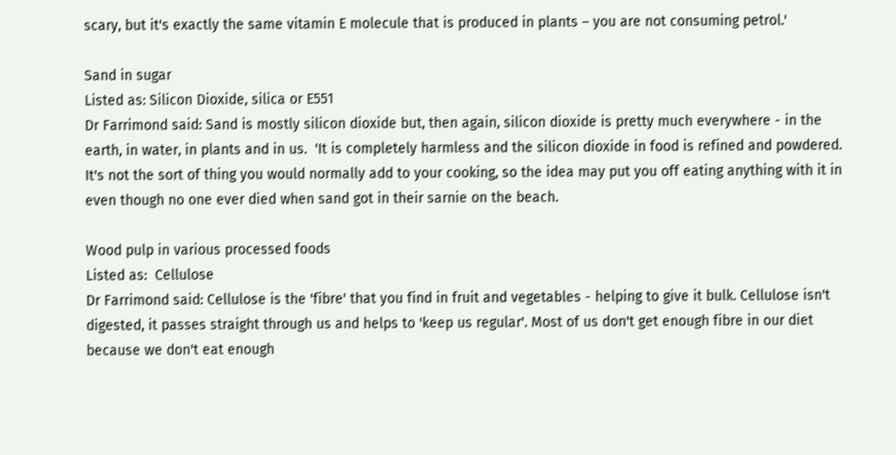scary, but it's exactly the same vitamin E molecule that is produced in plants – you are not consuming petrol.'

Sand in sugar
Listed as: Silicon Dioxide, silica or E551
Dr Farrimond said: Sand is mostly silicon dioxide but, then again, silicon dioxide is pretty much everywhere - in the earth, in water, in plants and in us.  'It is completely harmless and the silicon dioxide in food is refined and powdered. It's not the sort of thing you would normally add to your cooking, so the idea may put you off eating anything with it in even though no one ever died when sand got in their sarnie on the beach.

Wood pulp in various processed foods
Listed as:  Cellulose
Dr Farrimond said: Cellulose is the 'fibre' that you find in fruit and vegetables - helping to give it bulk. Cellulose isn't digested, it passes straight through us and helps to 'keep us regular'. Most of us don't get enough fibre in our diet because we don't eat enough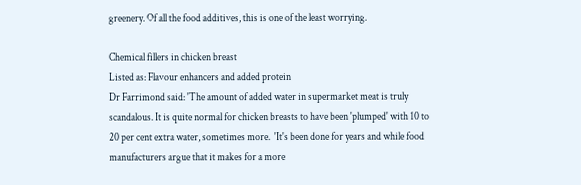greenery. Of all the food additives, this is one of the least worrying.

Chemical fillers in chicken breast
Listed as: Flavour enhancers and added protein
Dr Farrimond said: 'The amount of added water in supermarket meat is truly scandalous. It is quite normal for chicken breasts to have been 'plumped' with 10 to 20 per cent extra water, sometimes more.  'It's been done for years and while food manufacturers argue that it makes for a more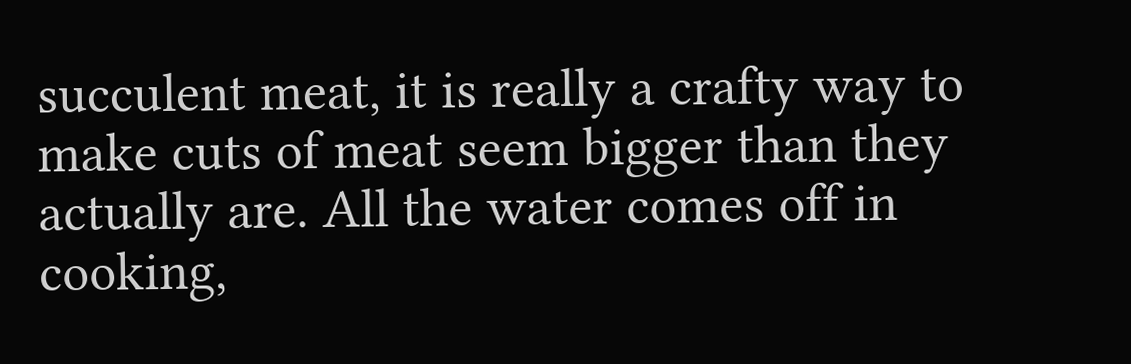succulent meat, it is really a crafty way to make cuts of meat seem bigger than they actually are. All the water comes off in cooking,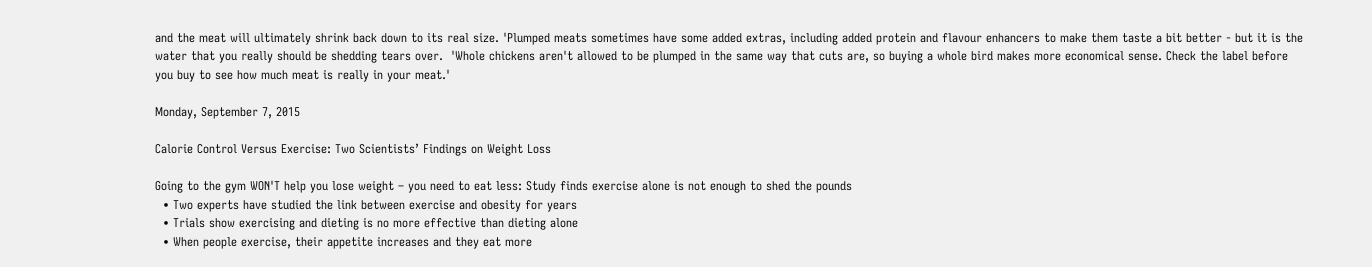and the meat will ultimately shrink back down to its real size. 'Plumped meats sometimes have some added extras, including added protein and flavour enhancers to make them taste a bit better - but it is the water that you really should be shedding tears over.  'Whole chickens aren't allowed to be plumped in the same way that cuts are, so buying a whole bird makes more economical sense. Check the label before you buy to see how much meat is really in your meat.'

Monday, September 7, 2015

Calorie Control Versus Exercise: Two Scientists’ Findings on Weight Loss

Going to the gym WON'T help you lose weight – you need to eat less: Study finds exercise alone is not enough to shed the pounds
  • Two experts have studied the link between exercise and obesity for years
  • Trials show exercising and dieting is no more effective than dieting alone
  • When people exercise, their appetite increases and they eat more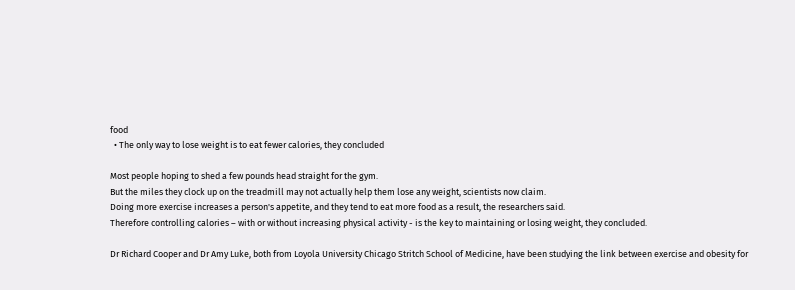food
  • The only way to lose weight is to eat fewer calories, they concluded

Most people hoping to shed a few pounds head straight for the gym.
But the miles they clock up on the treadmill may not actually help them lose any weight, scientists now claim.
Doing more exercise increases a person's appetite, and they tend to eat more food as a result, the researchers said.
Therefore controlling calories – with or without increasing physical activity - is the key to maintaining or losing weight, they concluded.

Dr Richard Cooper and Dr Amy Luke, both from Loyola University Chicago Stritch School of Medicine, have been studying the link between exercise and obesity for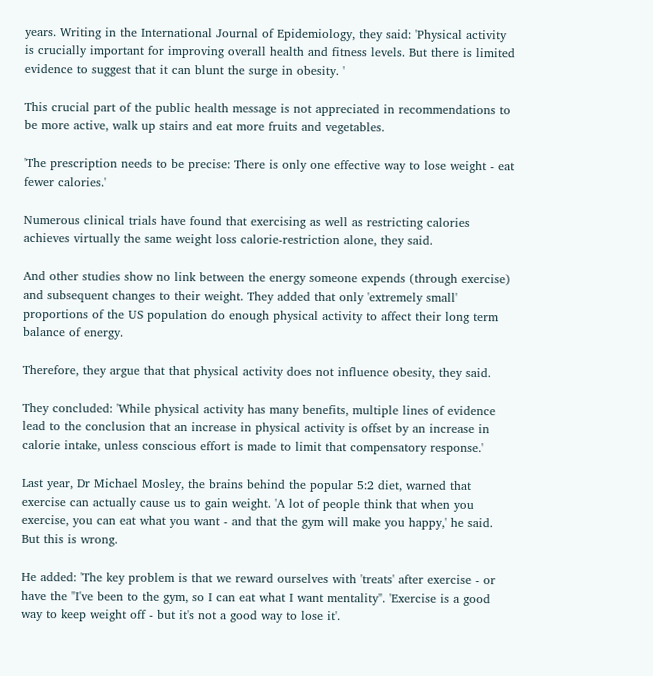years. Writing in the International Journal of Epidemiology, they said: 'Physical activity is crucially important for improving overall health and fitness levels. But there is limited evidence to suggest that it can blunt the surge in obesity. '

This crucial part of the public health message is not appreciated in recommendations to be more active, walk up stairs and eat more fruits and vegetables.

'The prescription needs to be precise: There is only one effective way to lose weight - eat fewer calories.'

Numerous clinical trials have found that exercising as well as restricting calories achieves virtually the same weight loss calorie-restriction alone, they said.

And other studies show no link between the energy someone expends (through exercise) and subsequent changes to their weight. They added that only 'extremely small' proportions of the US population do enough physical activity to affect their long term balance of energy.

Therefore, they argue that that physical activity does not influence obesity, they said.

They concluded: 'While physical activity has many benefits, multiple lines of evidence lead to the conclusion that an increase in physical activity is offset by an increase in calorie intake, unless conscious effort is made to limit that compensatory response.'

Last year, Dr Michael Mosley, the brains behind the popular 5:2 diet, warned that exercise can actually cause us to gain weight. 'A lot of people think that when you exercise, you can eat what you want - and that the gym will make you happy,' he said.
But this is wrong.

He added: 'The key problem is that we reward ourselves with 'treats' after exercise - or have the "I've been to the gym, so I can eat what I want mentality". 'Exercise is a good way to keep weight off - but it's not a good way to lose it'.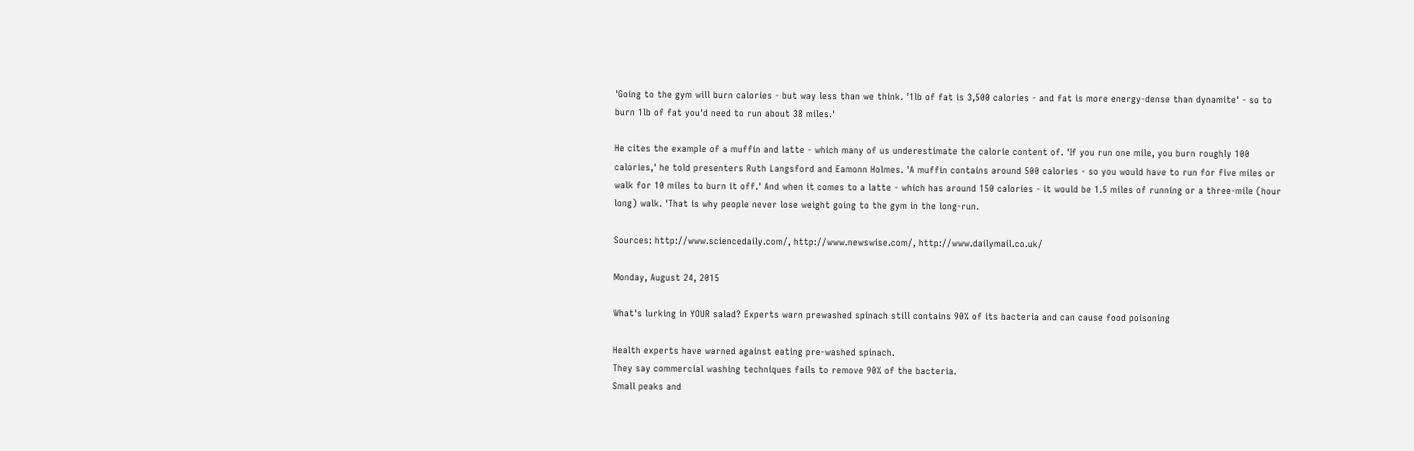'Going to the gym will burn calories - but way less than we think. '1lb of fat is 3,500 calories - and fat is more energy-dense than dynamite' - so to burn 1lb of fat you'd need to run about 38 miles.'

He cites the example of a muffin and latte - which many of us underestimate the calorie content of. 'If you run one mile, you burn roughly 100 calories,' he told presenters Ruth Langsford and Eamonn Holmes. 'A muffin contains around 500 calories - so you would have to run for five miles or walk for 10 miles to burn it off.' And when it comes to a latte - which has around 150 calories - it would be 1.5 miles of running or a three-mile (hour long) walk. 'That is why people never lose weight going to the gym in the long-run.

Sources: http://www.sciencedaily.com/, http://www.newswise.com/, http://www.dailymail.co.uk/

Monday, August 24, 2015

What's lurking in YOUR salad? Experts warn prewashed spinach still contains 90% of its bacteria and can cause food poisoning

Health experts have warned against eating pre-washed spinach.
They say commercial washing techniques fails to remove 90% of the bacteria.
Small peaks and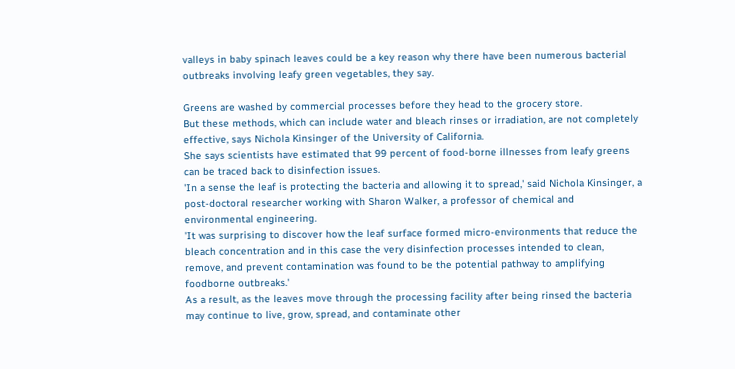valleys in baby spinach leaves could be a key reason why there have been numerous bacterial outbreaks involving leafy green vegetables, they say.

Greens are washed by commercial processes before they head to the grocery store.
But these methods, which can include water and bleach rinses or irradiation, are not completely effective, says Nichola Kinsinger of the University of California.
She says scientists have estimated that 99 percent of food-borne illnesses from leafy greens can be traced back to disinfection issues.
'In a sense the leaf is protecting the bacteria and allowing it to spread,' said Nichola Kinsinger, a post-doctoral researcher working with Sharon Walker, a professor of chemical and environmental engineering.
'It was surprising to discover how the leaf surface formed micro-environments that reduce the bleach concentration and in this case the very disinfection processes intended to clean, remove, and prevent contamination was found to be the potential pathway to amplifying foodborne outbreaks.'
As a result, as the leaves move through the processing facility after being rinsed the bacteria may continue to live, grow, spread, and contaminate other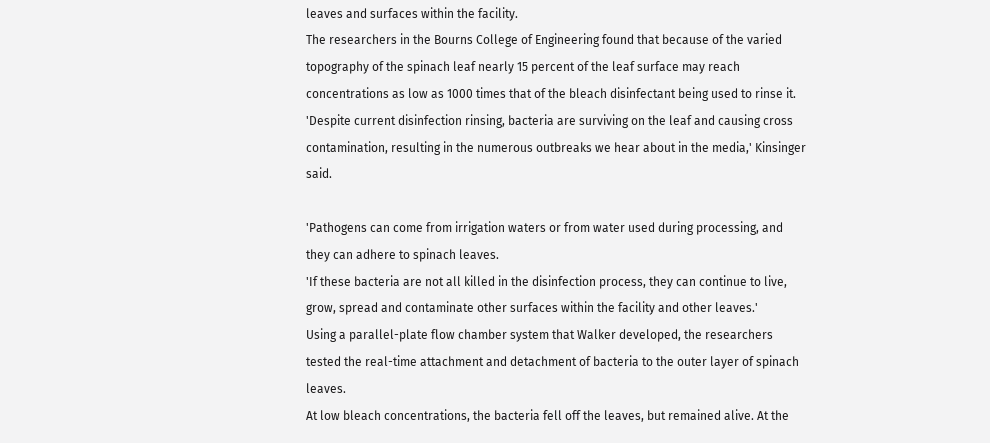leaves and surfaces within the facility.
The researchers in the Bourns College of Engineering found that because of the varied topography of the spinach leaf nearly 15 percent of the leaf surface may reach concentrations as low as 1000 times that of the bleach disinfectant being used to rinse it.
'Despite current disinfection rinsing, bacteria are surviving on the leaf and causing cross contamination, resulting in the numerous outbreaks we hear about in the media,' Kinsinger said.

'Pathogens can come from irrigation waters or from water used during processing, and they can adhere to spinach leaves.
'If these bacteria are not all killed in the disinfection process, they can continue to live, grow, spread and contaminate other surfaces within the facility and other leaves.'
Using a parallel-plate flow chamber system that Walker developed, the researchers tested the real-time attachment and detachment of bacteria to the outer layer of spinach leaves.
At low bleach concentrations, the bacteria fell off the leaves, but remained alive. At the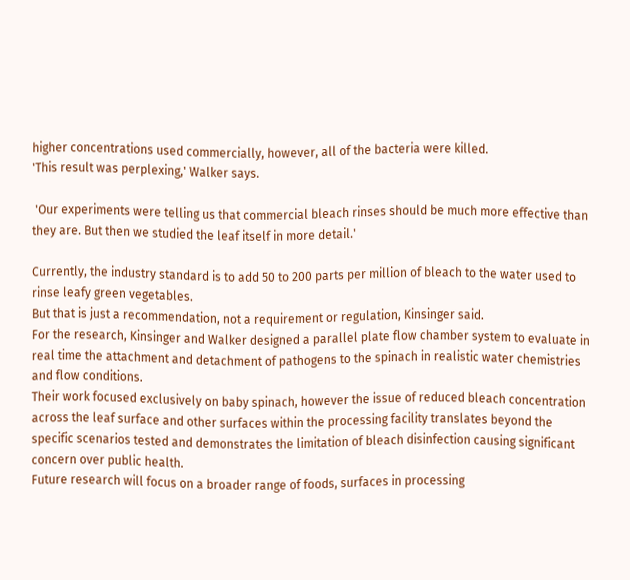higher concentrations used commercially, however, all of the bacteria were killed.
'This result was perplexing,' Walker says.

 'Our experiments were telling us that commercial bleach rinses should be much more effective than they are. But then we studied the leaf itself in more detail.'

Currently, the industry standard is to add 50 to 200 parts per million of bleach to the water used to rinse leafy green vegetables.
But that is just a recommendation, not a requirement or regulation, Kinsinger said.
For the research, Kinsinger and Walker designed a parallel plate flow chamber system to evaluate in real time the attachment and detachment of pathogens to the spinach in realistic water chemistries and flow conditions.
Their work focused exclusively on baby spinach, however the issue of reduced bleach concentration across the leaf surface and other surfaces within the processing facility translates beyond the specific scenarios tested and demonstrates the limitation of bleach disinfection causing significant concern over public health.
Future research will focus on a broader range of foods, surfaces in processing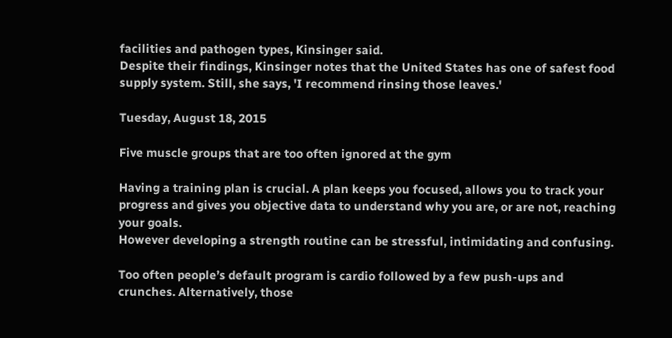facilities and pathogen types, Kinsinger said.
Despite their findings, Kinsinger notes that the United States has one of safest food supply system. Still, she says, 'I recommend rinsing those leaves.'

Tuesday, August 18, 2015

Five muscle groups that are too often ignored at the gym

Having a training plan is crucial. A plan keeps you focused, allows you to track your progress and gives you objective data to understand why you are, or are not, reaching your goals.
However developing a strength routine can be stressful, intimidating and confusing.

Too often people’s default program is cardio followed by a few push-ups and crunches. Alternatively, those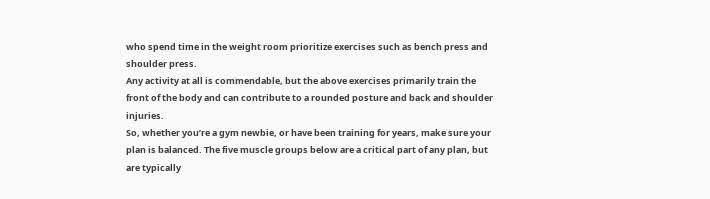who spend time in the weight room prioritize exercises such as bench press and shoulder press.
Any activity at all is commendable, but the above exercises primarily train the front of the body and can contribute to a rounded posture and back and shoulder injuries.
So, whether you’re a gym newbie, or have been training for years, make sure your plan is balanced. The five muscle groups below are a critical part of any plan, but are typically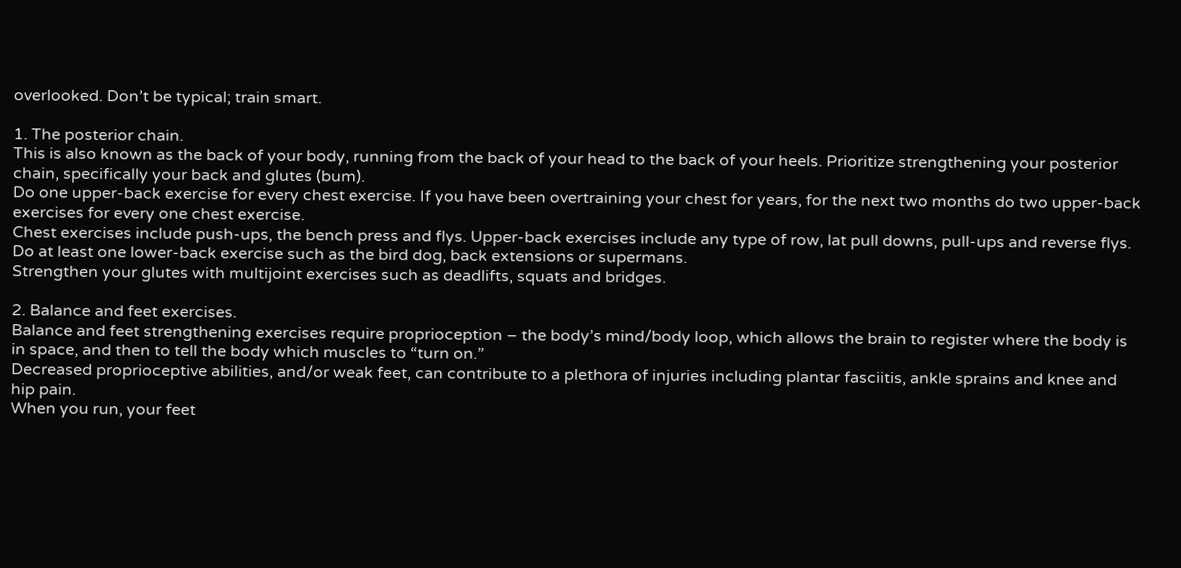overlooked. Don’t be typical; train smart.

1. The posterior chain.
This is also known as the back of your body, running from the back of your head to the back of your heels. Prioritize strengthening your posterior chain, specifically your back and glutes (bum).
Do one upper-back exercise for every chest exercise. If you have been overtraining your chest for years, for the next two months do two upper-back exercises for every one chest exercise.
Chest exercises include push-ups, the bench press and flys. Upper-back exercises include any type of row, lat pull downs, pull-ups and reverse flys.
Do at least one lower-back exercise such as the bird dog, back extensions or supermans.
Strengthen your glutes with multijoint exercises such as deadlifts, squats and bridges.

2. Balance and feet exercises.
Balance and feet strengthening exercises require proprioception – the body’s mind/body loop, which allows the brain to register where the body is in space, and then to tell the body which muscles to “turn on.”
Decreased proprioceptive abilities, and/or weak feet, can contribute to a plethora of injuries including plantar fasciitis, ankle sprains and knee and hip pain.
When you run, your feet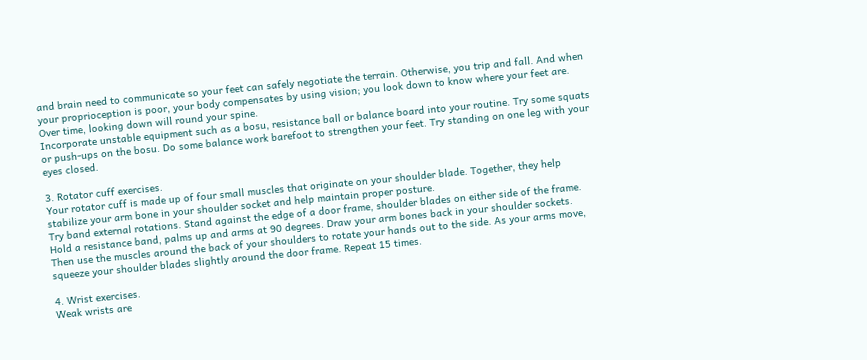and brain need to communicate so your feet can safely negotiate the terrain. Otherwise, you trip and fall. And when your proprioception is poor, your body compensates by using vision; you look down to know where your feet are. Over time, looking down will round your spine.
Incorporate unstable equipment such as a bosu, resistance ball or balance board into your routine. Try some squats or push-ups on the bosu. Do some balance work barefoot to strengthen your feet. Try standing on one leg with your eyes closed.

3. Rotator cuff exercises.
Your rotator cuff is made up of four small muscles that originate on your shoulder blade. Together, they help stabilize your arm bone in your shoulder socket and help maintain proper posture.
Try band external rotations. Stand against the edge of a door frame, shoulder blades on either side of the frame. Hold a resistance band, palms up and arms at 90 degrees. Draw your arm bones back in your shoulder sockets.
Then use the muscles around the back of your shoulders to rotate your hands out to the side. As your arms move, squeeze your shoulder blades slightly around the door frame. Repeat 15 times.

4. Wrist exercises.
Weak wrists are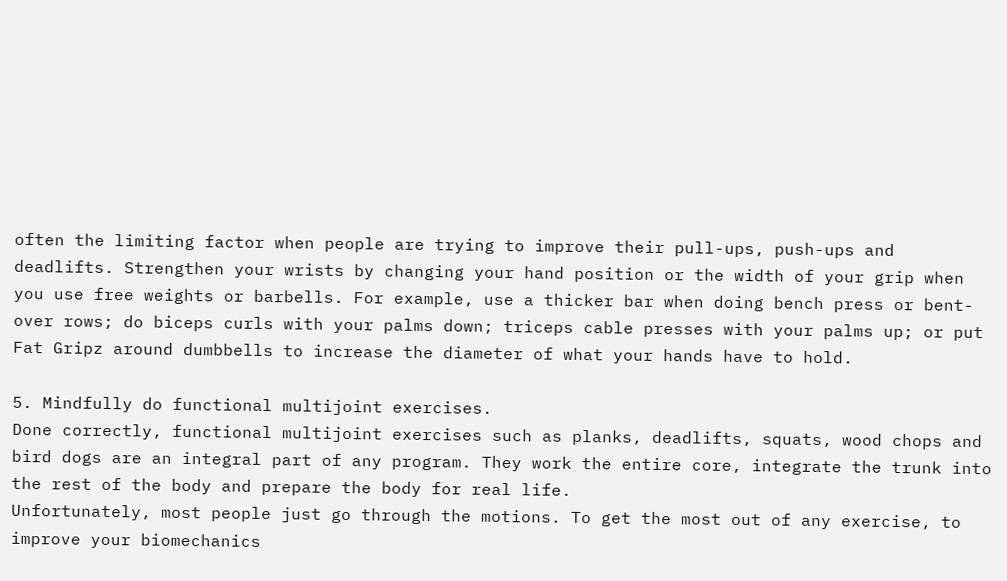often the limiting factor when people are trying to improve their pull-ups, push-ups and deadlifts. Strengthen your wrists by changing your hand position or the width of your grip when you use free weights or barbells. For example, use a thicker bar when doing bench press or bent-over rows; do biceps curls with your palms down; triceps cable presses with your palms up; or put Fat Gripz around dumbbells to increase the diameter of what your hands have to hold.

5. Mindfully do functional multijoint exercises.
Done correctly, functional multijoint exercises such as planks, deadlifts, squats, wood chops and bird dogs are an integral part of any program. They work the entire core, integrate the trunk into the rest of the body and prepare the body for real life.
Unfortunately, most people just go through the motions. To get the most out of any exercise, to improve your biomechanics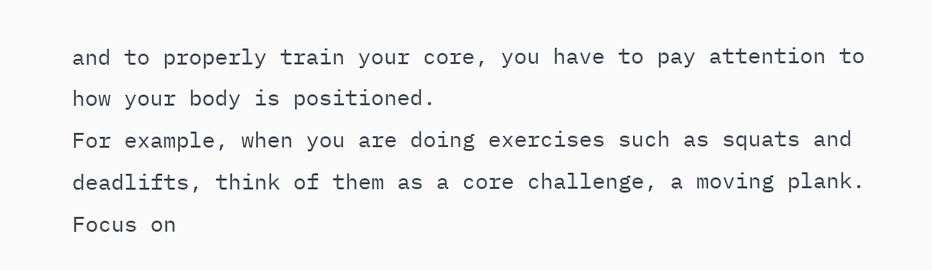and to properly train your core, you have to pay attention to how your body is positioned.
For example, when you are doing exercises such as squats and deadlifts, think of them as a core challenge, a moving plank. Focus on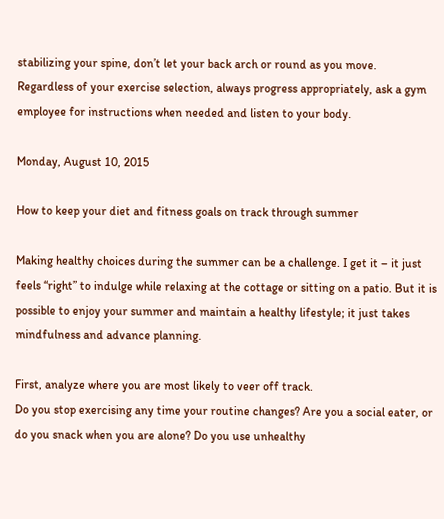stabilizing your spine, don’t let your back arch or round as you move.
Regardless of your exercise selection, always progress appropriately, ask a gym employee for instructions when needed and listen to your body.

Monday, August 10, 2015

How to keep your diet and fitness goals on track through summer

Making healthy choices during the summer can be a challenge. I get it – it just feels “right” to indulge while relaxing at the cottage or sitting on a patio. But it is possible to enjoy your summer and maintain a healthy lifestyle; it just takes mindfulness and advance planning.

First, analyze where you are most likely to veer off track.
Do you stop exercising any time your routine changes? Are you a social eater, or do you snack when you are alone? Do you use unhealthy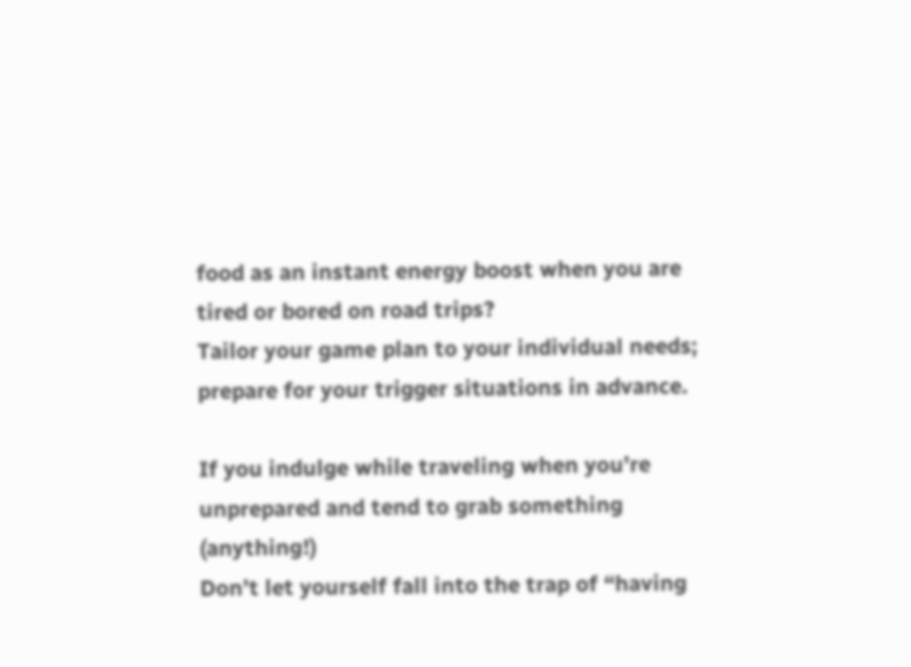food as an instant energy boost when you are tired or bored on road trips?
Tailor your game plan to your individual needs; prepare for your trigger situations in advance.

If you indulge while traveling when you’re unprepared and tend to grab something (anything!)
Don’t let yourself fall into the trap of “having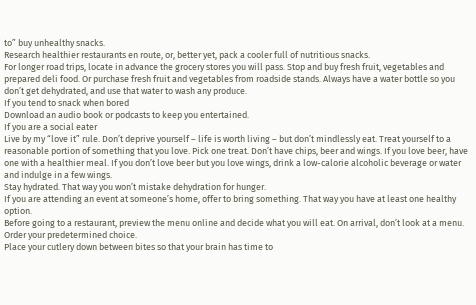to” buy unhealthy snacks.
Research healthier restaurants en route, or, better yet, pack a cooler full of nutritious snacks.
For longer road trips, locate in advance the grocery stores you will pass. Stop and buy fresh fruit, vegetables and prepared deli food. Or purchase fresh fruit and vegetables from roadside stands. Always have a water bottle so you don’t get dehydrated, and use that water to wash any produce.
If you tend to snack when bored
Download an audio book or podcasts to keep you entertained.
If you are a social eater
Live by my “love it” rule. Don’t deprive yourself – life is worth living – but don’t mindlessly eat. Treat yourself to a reasonable portion of something that you love. Pick one treat. Don’t have chips, beer and wings. If you love beer, have one with a healthier meal. If you don’t love beer but you love wings, drink a low-calorie alcoholic beverage or water and indulge in a few wings.
Stay hydrated. That way you won’t mistake dehydration for hunger.
If you are attending an event at someone’s home, offer to bring something. That way you have at least one healthy option.
Before going to a restaurant, preview the menu online and decide what you will eat. On arrival, don’t look at a menu. Order your predetermined choice.
Place your cutlery down between bites so that your brain has time to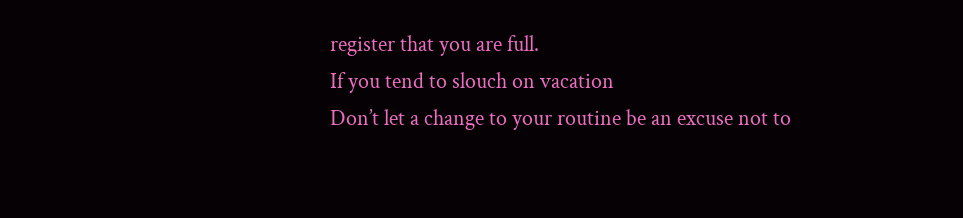register that you are full.
If you tend to slouch on vacation
Don’t let a change to your routine be an excuse not to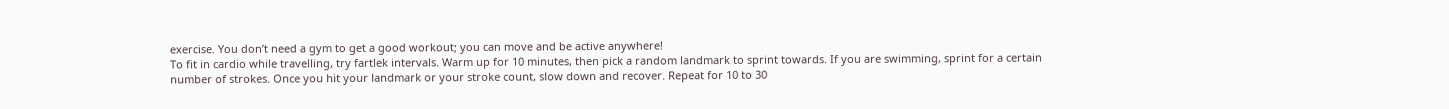exercise. You don’t need a gym to get a good workout; you can move and be active anywhere!
To fit in cardio while travelling, try fartlek intervals. Warm up for 10 minutes, then pick a random landmark to sprint towards. If you are swimming, sprint for a certain number of strokes. Once you hit your landmark or your stroke count, slow down and recover. Repeat for 10 to 30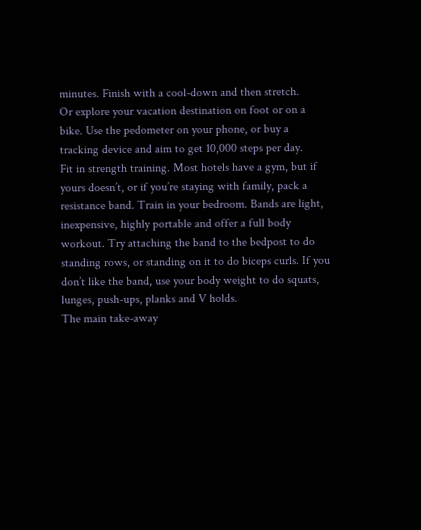minutes. Finish with a cool-down and then stretch.
Or explore your vacation destination on foot or on a bike. Use the pedometer on your phone, or buy a tracking device and aim to get 10,000 steps per day.
Fit in strength training. Most hotels have a gym, but if yours doesn’t, or if you’re staying with family, pack a resistance band. Train in your bedroom. Bands are light, inexpensive, highly portable and offer a full body workout. Try attaching the band to the bedpost to do standing rows, or standing on it to do biceps curls. If you don’t like the band, use your body weight to do squats, lunges, push-ups, planks and V holds.
The main take-away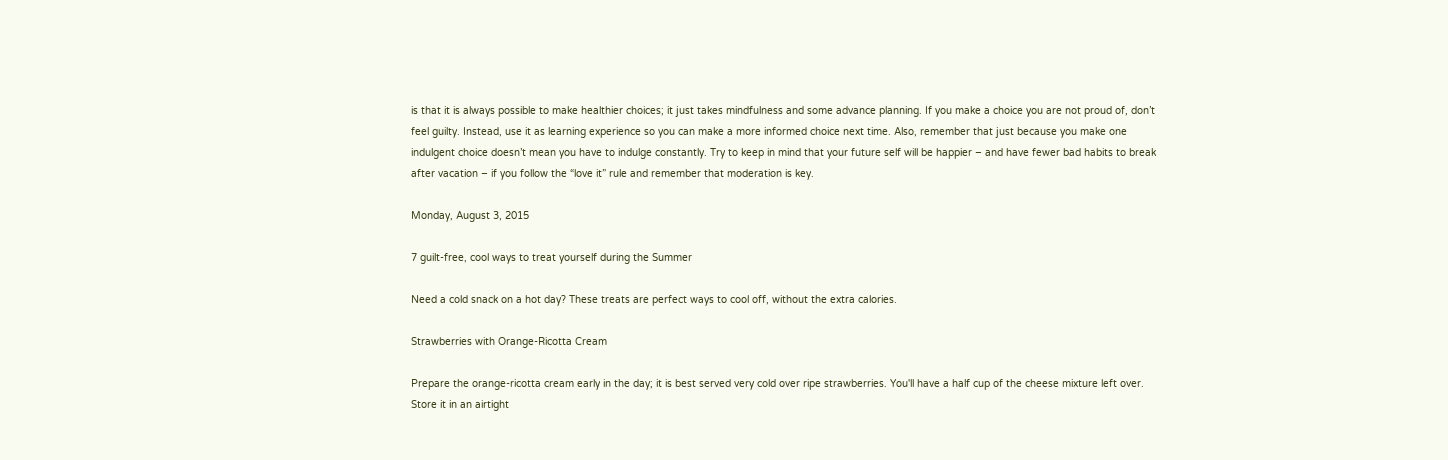is that it is always possible to make healthier choices; it just takes mindfulness and some advance planning. If you make a choice you are not proud of, don’t feel guilty. Instead, use it as learning experience so you can make a more informed choice next time. Also, remember that just because you make one indulgent choice doesn’t mean you have to indulge constantly. Try to keep in mind that your future self will be happier – and have fewer bad habits to break after vacation – if you follow the “love it” rule and remember that moderation is key.

Monday, August 3, 2015

7 guilt-free, cool ways to treat yourself during the Summer

Need a cold snack on a hot day? These treats are perfect ways to cool off, without the extra calories.

Strawberries with Orange-Ricotta Cream

Prepare the orange-ricotta cream early in the day; it is best served very cold over ripe strawberries. You'll have a half cup of the cheese mixture left over. Store it in an airtight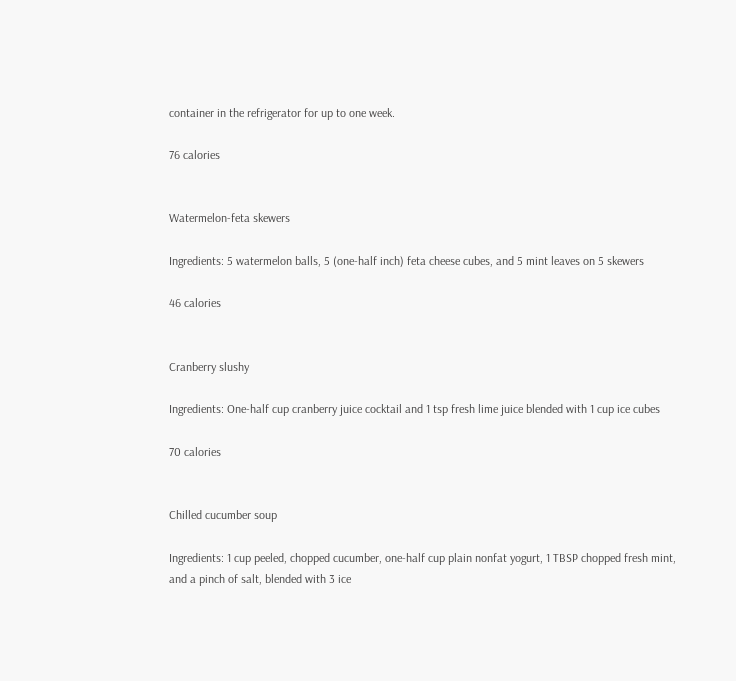container in the refrigerator for up to one week.

76 calories


Watermelon-feta skewers

Ingredients: 5 watermelon balls, 5 (one-half inch) feta cheese cubes, and 5 mint leaves on 5 skewers

46 calories


Cranberry slushy

Ingredients: One-half cup cranberry juice cocktail and 1 tsp fresh lime juice blended with 1 cup ice cubes

70 calories


Chilled cucumber soup

Ingredients: 1 cup peeled, chopped cucumber, one-half cup plain nonfat yogurt, 1 TBSP chopped fresh mint, and a pinch of salt, blended with 3 ice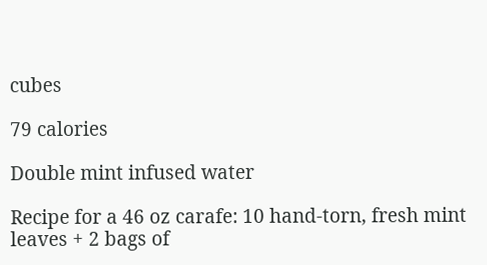cubes

79 calories

Double mint infused water

Recipe for a 46 oz carafe: 10 hand-torn, fresh mint leaves + 2 bags of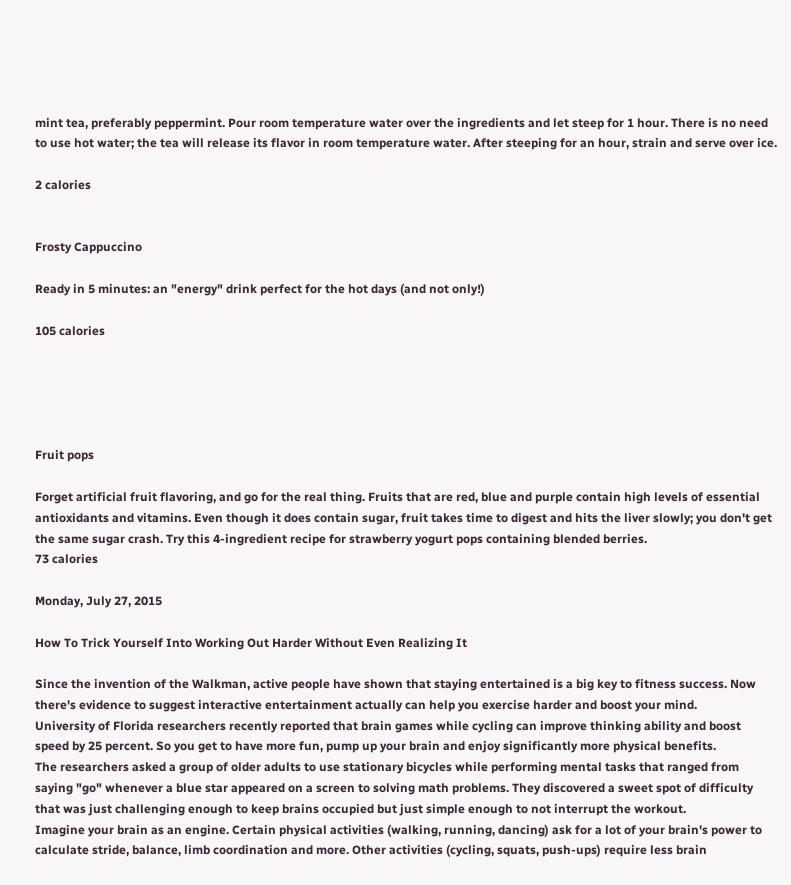mint tea, preferably peppermint. Pour room temperature water over the ingredients and let steep for 1 hour. There is no need to use hot water; the tea will release its flavor in room temperature water. After steeping for an hour, strain and serve over ice.

2 calories


Frosty Cappuccino

Ready in 5 minutes: an "energy" drink perfect for the hot days (and not only!)

105 calories





Fruit pops

Forget artificial fruit flavoring, and go for the real thing. Fruits that are red, blue and purple contain high levels of essential antioxidants and vitamins. Even though it does contain sugar, fruit takes time to digest and hits the liver slowly; you don't get the same sugar crash. Try this 4-ingredient recipe for strawberry yogurt pops containing blended berries.
73 calories

Monday, July 27, 2015

How To Trick Yourself Into Working Out Harder Without Even Realizing It

Since the invention of the Walkman, active people have shown that staying entertained is a big key to fitness success. Now there's evidence to suggest interactive entertainment actually can help you exercise harder and boost your mind.
University of Florida researchers recently reported that brain games while cycling can improve thinking ability and boost speed by 25 percent. So you get to have more fun, pump up your brain and enjoy significantly more physical benefits.
The researchers asked a group of older adults to use stationary bicycles while performing mental tasks that ranged from saying "go" whenever a blue star appeared on a screen to solving math problems. They discovered a sweet spot of difficulty that was just challenging enough to keep brains occupied but just simple enough to not interrupt the workout.
Imagine your brain as an engine. Certain physical activities (walking, running, dancing) ask for a lot of your brain's power to calculate stride, balance, limb coordination and more. Other activities (cycling, squats, push-ups) require less brain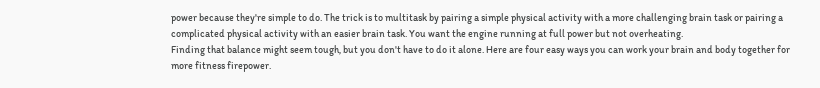power because they're simple to do. The trick is to multitask by pairing a simple physical activity with a more challenging brain task or pairing a complicated physical activity with an easier brain task. You want the engine running at full power but not overheating.
Finding that balance might seem tough, but you don't have to do it alone. Here are four easy ways you can work your brain and body together for more fitness firepower.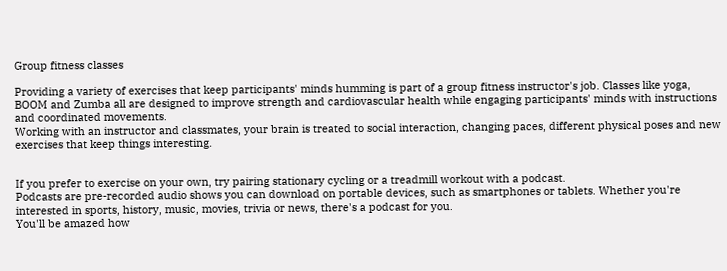Group fitness classes

Providing a variety of exercises that keep participants' minds humming is part of a group fitness instructor's job. Classes like yoga, BOOM and Zumba all are designed to improve strength and cardiovascular health while engaging participants' minds with instructions and coordinated movements.
Working with an instructor and classmates, your brain is treated to social interaction, changing paces, different physical poses and new exercises that keep things interesting.


If you prefer to exercise on your own, try pairing stationary cycling or a treadmill workout with a podcast.
Podcasts are pre-recorded audio shows you can download on portable devices, such as smartphones or tablets. Whether you're interested in sports, history, music, movies, trivia or news, there's a podcast for you.
You'll be amazed how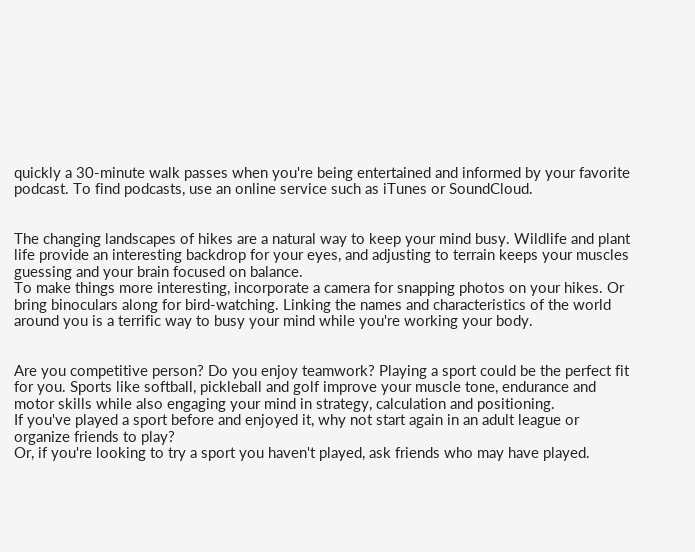quickly a 30-minute walk passes when you're being entertained and informed by your favorite podcast. To find podcasts, use an online service such as iTunes or SoundCloud.


The changing landscapes of hikes are a natural way to keep your mind busy. Wildlife and plant life provide an interesting backdrop for your eyes, and adjusting to terrain keeps your muscles guessing and your brain focused on balance.
To make things more interesting, incorporate a camera for snapping photos on your hikes. Or bring binoculars along for bird-watching. Linking the names and characteristics of the world around you is a terrific way to busy your mind while you're working your body.


Are you competitive person? Do you enjoy teamwork? Playing a sport could be the perfect fit for you. Sports like softball, pickleball and golf improve your muscle tone, endurance and motor skills while also engaging your mind in strategy, calculation and positioning.
If you've played a sport before and enjoyed it, why not start again in an adult league or organize friends to play?
Or, if you're looking to try a sport you haven't played, ask friends who may have played.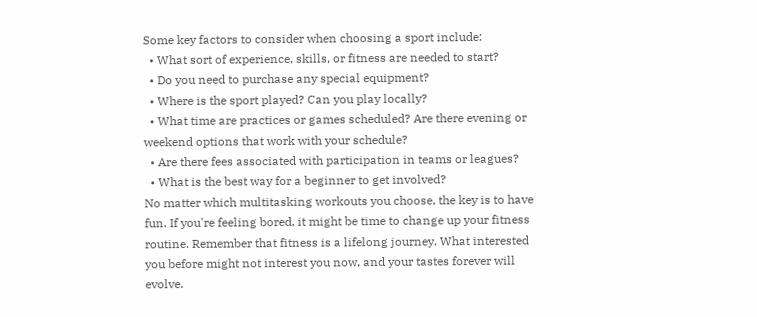Some key factors to consider when choosing a sport include:
  • What sort of experience, skills, or fitness are needed to start?
  • Do you need to purchase any special equipment?
  • Where is the sport played? Can you play locally?
  • What time are practices or games scheduled? Are there evening or weekend options that work with your schedule?
  • Are there fees associated with participation in teams or leagues?
  • What is the best way for a beginner to get involved?
No matter which multitasking workouts you choose, the key is to have fun. If you're feeling bored, it might be time to change up your fitness routine. Remember that fitness is a lifelong journey. What interested you before might not interest you now, and your tastes forever will evolve.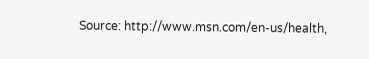Source: http://www.msn.com/en-us/health,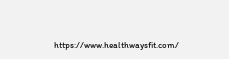https://www.healthwaysfit.com/